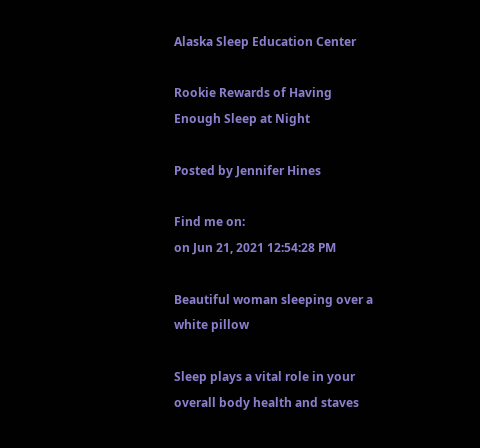Alaska Sleep Education Center

Rookie Rewards of Having Enough Sleep at Night

Posted by Jennifer Hines

Find me on:
on Jun 21, 2021 12:54:28 PM

Beautiful woman sleeping over a white pillow

Sleep plays a vital role in your overall body health and staves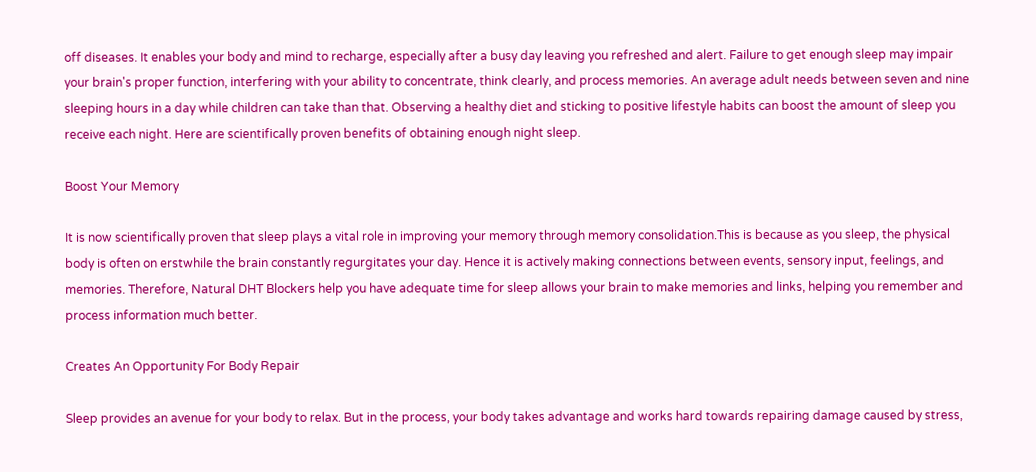off diseases. It enables your body and mind to recharge, especially after a busy day leaving you refreshed and alert. Failure to get enough sleep may impair your brain's proper function, interfering with your ability to concentrate, think clearly, and process memories. An average adult needs between seven and nine sleeping hours in a day while children can take than that. Observing a healthy diet and sticking to positive lifestyle habits can boost the amount of sleep you receive each night. Here are scientifically proven benefits of obtaining enough night sleep.

Boost Your Memory

It is now scientifically proven that sleep plays a vital role in improving your memory through memory consolidation.This is because as you sleep, the physical body is often on erstwhile the brain constantly regurgitates your day. Hence it is actively making connections between events, sensory input, feelings, and memories. Therefore, Natural DHT Blockers help you have adequate time for sleep allows your brain to make memories and links, helping you remember and process information much better.

Creates An Opportunity For Body Repair

Sleep provides an avenue for your body to relax. But in the process, your body takes advantage and works hard towards repairing damage caused by stress,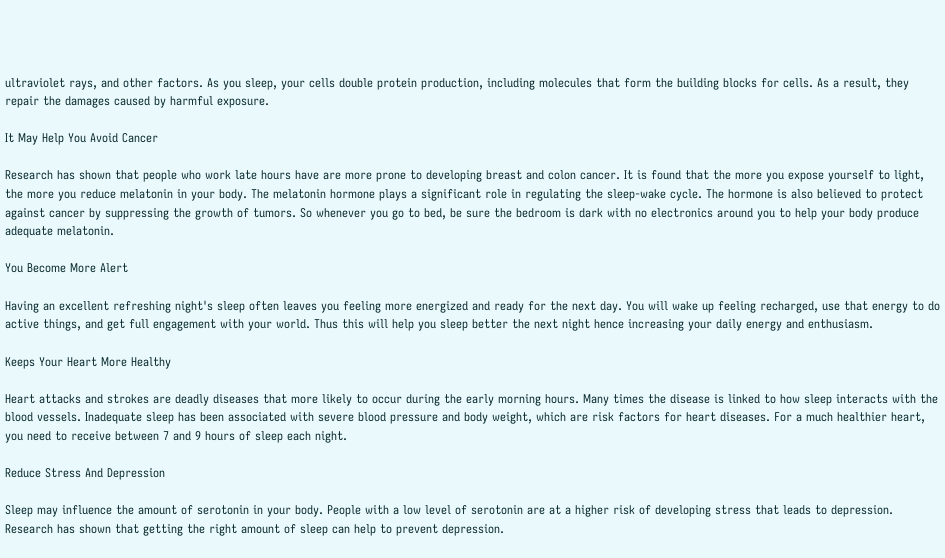ultraviolet rays, and other factors. As you sleep, your cells double protein production, including molecules that form the building blocks for cells. As a result, they repair the damages caused by harmful exposure.

It May Help You Avoid Cancer

Research has shown that people who work late hours have are more prone to developing breast and colon cancer. It is found that the more you expose yourself to light, the more you reduce melatonin in your body. The melatonin hormone plays a significant role in regulating the sleep-wake cycle. The hormone is also believed to protect against cancer by suppressing the growth of tumors. So whenever you go to bed, be sure the bedroom is dark with no electronics around you to help your body produce adequate melatonin.

You Become More Alert

Having an excellent refreshing night's sleep often leaves you feeling more energized and ready for the next day. You will wake up feeling recharged, use that energy to do active things, and get full engagement with your world. Thus this will help you sleep better the next night hence increasing your daily energy and enthusiasm.

Keeps Your Heart More Healthy

Heart attacks and strokes are deadly diseases that more likely to occur during the early morning hours. Many times the disease is linked to how sleep interacts with the blood vessels. Inadequate sleep has been associated with severe blood pressure and body weight, which are risk factors for heart diseases. For a much healthier heart, you need to receive between 7 and 9 hours of sleep each night.

Reduce Stress And Depression

Sleep may influence the amount of serotonin in your body. People with a low level of serotonin are at a higher risk of developing stress that leads to depression. Research has shown that getting the right amount of sleep can help to prevent depression.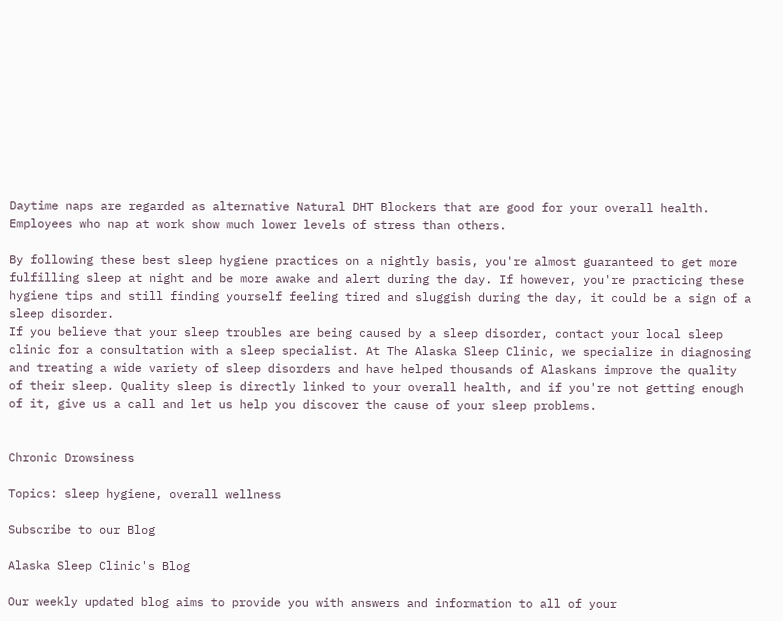Daytime naps are regarded as alternative Natural DHT Blockers that are good for your overall health. Employees who nap at work show much lower levels of stress than others.

By following these best sleep hygiene practices on a nightly basis, you're almost guaranteed to get more fulfilling sleep at night and be more awake and alert during the day. If however, you're practicing these hygiene tips and still finding yourself feeling tired and sluggish during the day, it could be a sign of a sleep disorder.
If you believe that your sleep troubles are being caused by a sleep disorder, contact your local sleep clinic for a consultation with a sleep specialist. At The Alaska Sleep Clinic, we specialize in diagnosing and treating a wide variety of sleep disorders and have helped thousands of Alaskans improve the quality of their sleep. Quality sleep is directly linked to your overall health, and if you're not getting enough of it, give us a call and let us help you discover the cause of your sleep problems.


Chronic Drowsiness

Topics: sleep hygiene, overall wellness

Subscribe to our Blog

Alaska Sleep Clinic's Blog

Our weekly updated blog aims to provide you with answers and information to all of your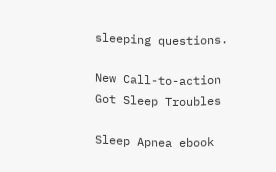sleeping questions.

New Call-to-action
Got Sleep Troubles

Sleep Apnea ebook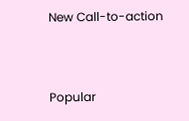New Call-to-action


Popular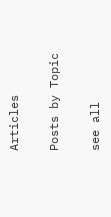Articles

Posts by Topic

see all